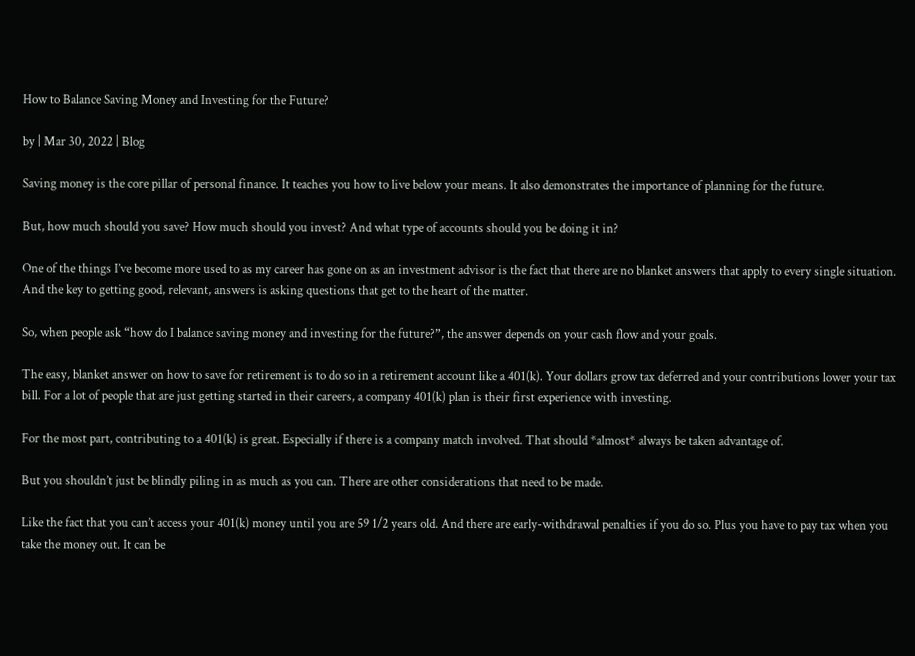How to Balance Saving Money and Investing for the Future?

by | Mar 30, 2022 | Blog

Saving money is the core pillar of personal finance. It teaches you how to live below your means. It also demonstrates the importance of planning for the future.

But, how much should you save? How much should you invest? And what type of accounts should you be doing it in?

One of the things I’ve become more used to as my career has gone on as an investment advisor is the fact that there are no blanket answers that apply to every single situation. And the key to getting good, relevant, answers is asking questions that get to the heart of the matter.

So, when people ask “how do I balance saving money and investing for the future?”, the answer depends on your cash flow and your goals.

The easy, blanket answer on how to save for retirement is to do so in a retirement account like a 401(k). Your dollars grow tax deferred and your contributions lower your tax bill. For a lot of people that are just getting started in their careers, a company 401(k) plan is their first experience with investing.

For the most part, contributing to a 401(k) is great. Especially if there is a company match involved. That should *almost* always be taken advantage of.

But you shouldn’t just be blindly piling in as much as you can. There are other considerations that need to be made.

Like the fact that you can’t access your 401(k) money until you are 59 1/2 years old. And there are early-withdrawal penalties if you do so. Plus you have to pay tax when you take the money out. It can be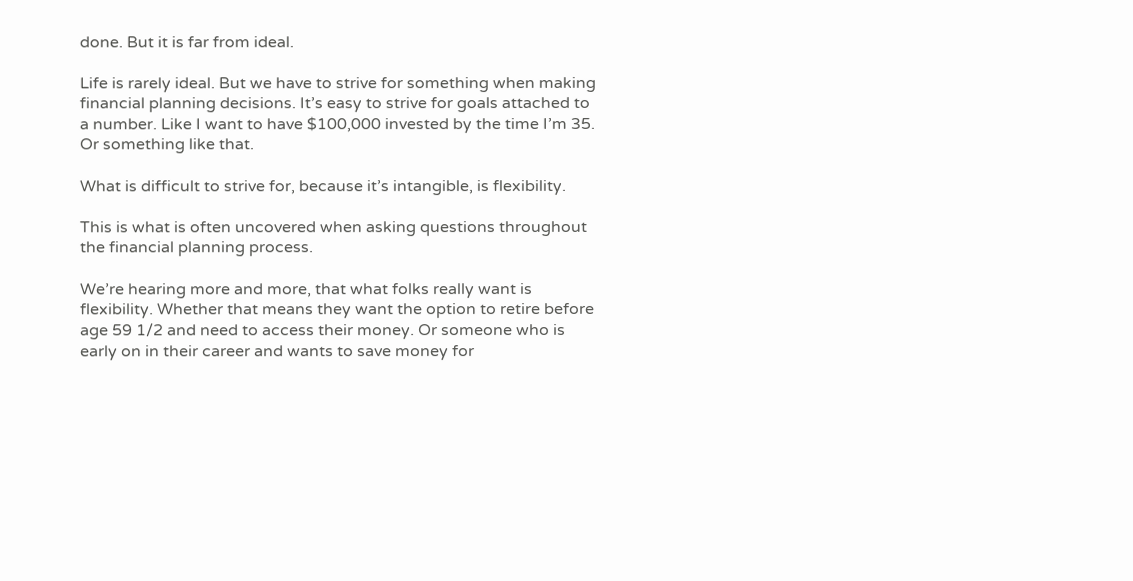done. But it is far from ideal.

Life is rarely ideal. But we have to strive for something when making financial planning decisions. It’s easy to strive for goals attached to a number. Like I want to have $100,000 invested by the time I’m 35. Or something like that.

What is difficult to strive for, because it’s intangible, is flexibility.

This is what is often uncovered when asking questions throughout the financial planning process.

We’re hearing more and more, that what folks really want is flexibility. Whether that means they want the option to retire before age 59 1/2 and need to access their money. Or someone who is early on in their career and wants to save money for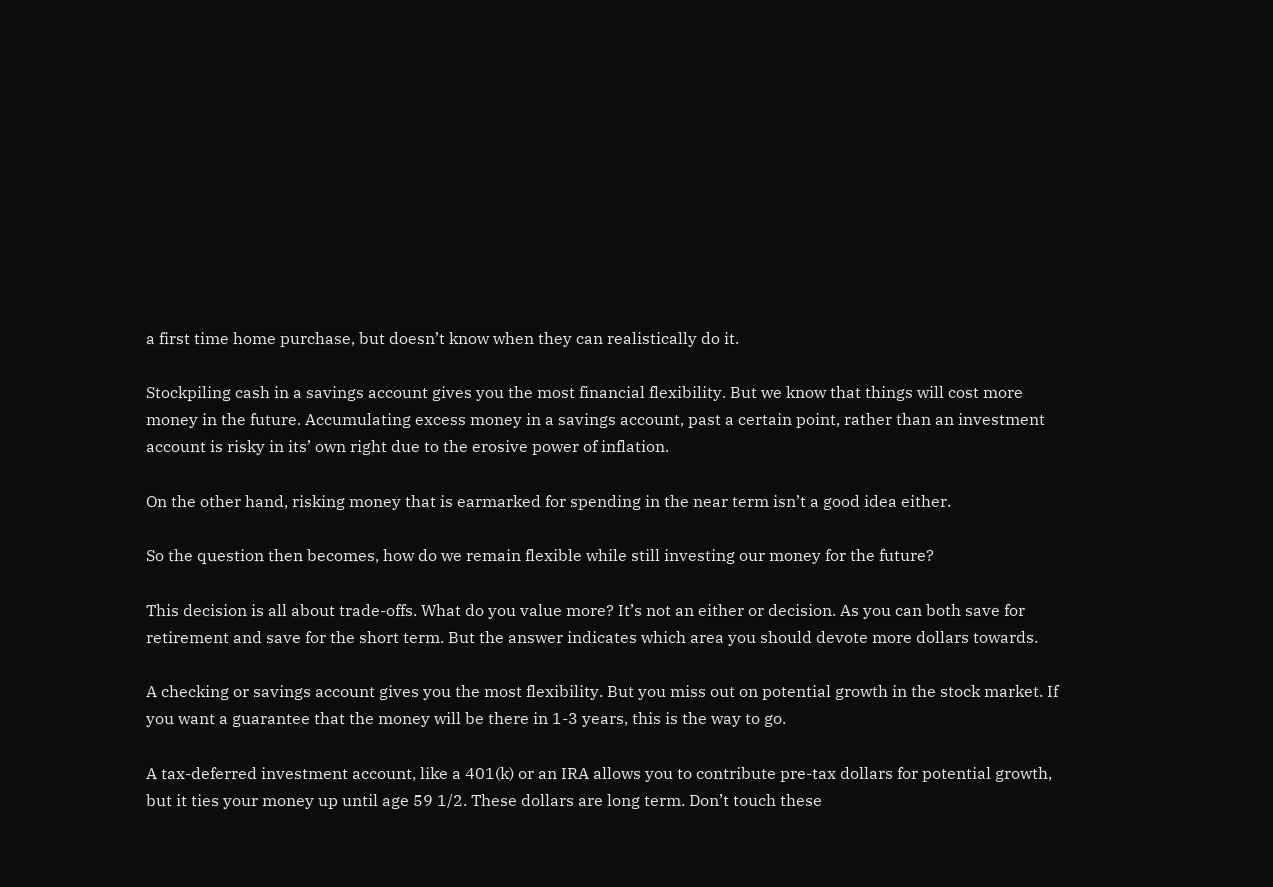a first time home purchase, but doesn’t know when they can realistically do it.

Stockpiling cash in a savings account gives you the most financial flexibility. But we know that things will cost more money in the future. Accumulating excess money in a savings account, past a certain point, rather than an investment account is risky in its’ own right due to the erosive power of inflation.

On the other hand, risking money that is earmarked for spending in the near term isn’t a good idea either.

So the question then becomes, how do we remain flexible while still investing our money for the future?

This decision is all about trade-offs. What do you value more? It’s not an either or decision. As you can both save for retirement and save for the short term. But the answer indicates which area you should devote more dollars towards.

A checking or savings account gives you the most flexibility. But you miss out on potential growth in the stock market. If you want a guarantee that the money will be there in 1-3 years, this is the way to go.

A tax-deferred investment account, like a 401(k) or an IRA allows you to contribute pre-tax dollars for potential growth, but it ties your money up until age 59 1/2. These dollars are long term. Don’t touch these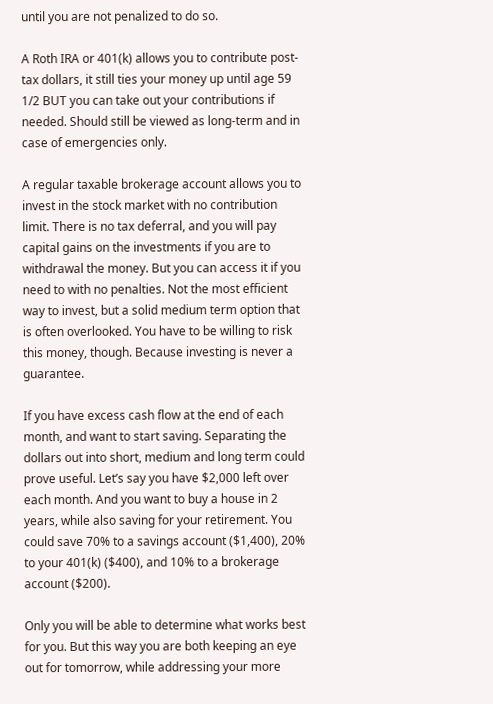until you are not penalized to do so.

A Roth IRA or 401(k) allows you to contribute post-tax dollars, it still ties your money up until age 59 1/2 BUT you can take out your contributions if needed. Should still be viewed as long-term and in case of emergencies only.

A regular taxable brokerage account allows you to invest in the stock market with no contribution limit. There is no tax deferral, and you will pay capital gains on the investments if you are to withdrawal the money. But you can access it if you need to with no penalties. Not the most efficient way to invest, but a solid medium term option that is often overlooked. You have to be willing to risk this money, though. Because investing is never a guarantee.

If you have excess cash flow at the end of each month, and want to start saving. Separating the dollars out into short, medium and long term could prove useful. Let’s say you have $2,000 left over each month. And you want to buy a house in 2 years, while also saving for your retirement. You could save 70% to a savings account ($1,400), 20% to your 401(k) ($400), and 10% to a brokerage account ($200).

Only you will be able to determine what works best for you. But this way you are both keeping an eye out for tomorrow, while addressing your more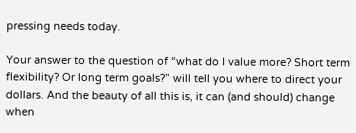pressing needs today.

Your answer to the question of “what do I value more? Short term flexibility? Or long term goals?” will tell you where to direct your dollars. And the beauty of all this is, it can (and should) change when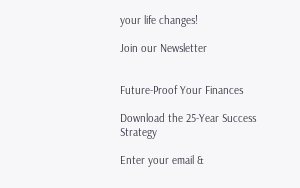your life changes!

Join our Newsletter


Future-Proof Your Finances

Download the 25-Year Success Strategy

Enter your email &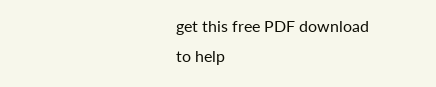get this free PDF download to help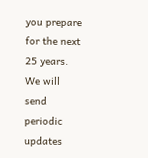you prepare for the next 25 years.  We will send periodic updates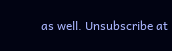as well. Unsubscribe at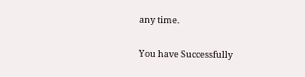any time.

You have Successfully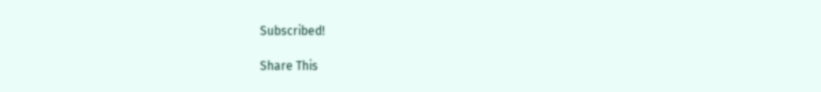Subscribed!

Share This